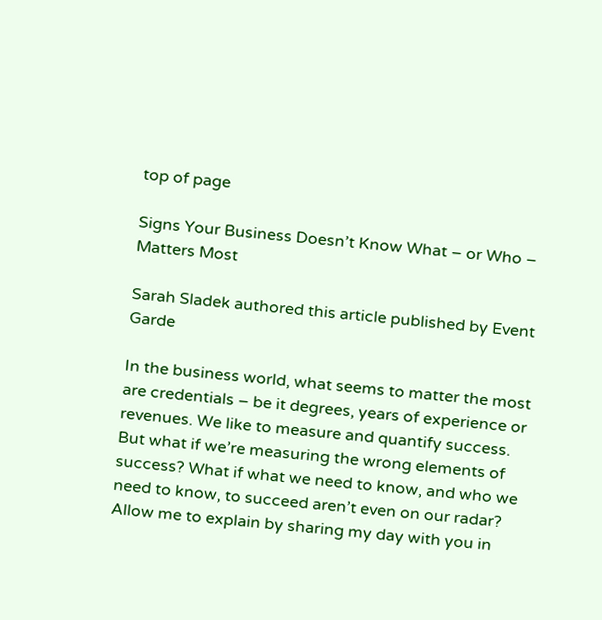top of page

Signs Your Business Doesn’t Know What – or Who – Matters Most

Sarah Sladek authored this article published by Event Garde

In the business world, what seems to matter the most are credentials – be it degrees, years of experience or revenues. We like to measure and quantify success. But what if we’re measuring the wrong elements of success? What if what we need to know, and who we need to know, to succeed aren’t even on our radar? Allow me to explain by sharing my day with you in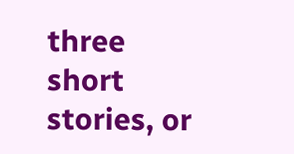three short stories, or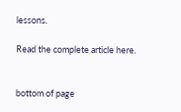lessons.

Read the complete article here.


bottom of page